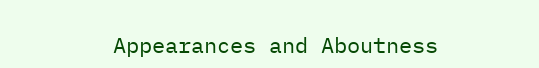Appearances and Aboutness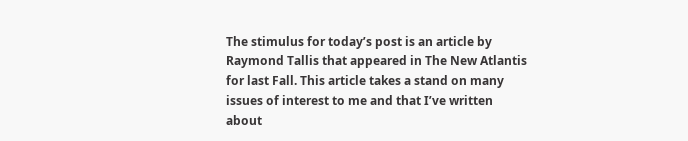The stimulus for today’s post is an article by Raymond Tallis that appeared in The New Atlantis for last Fall. This article takes a stand on many issues of interest to me and that I’ve written about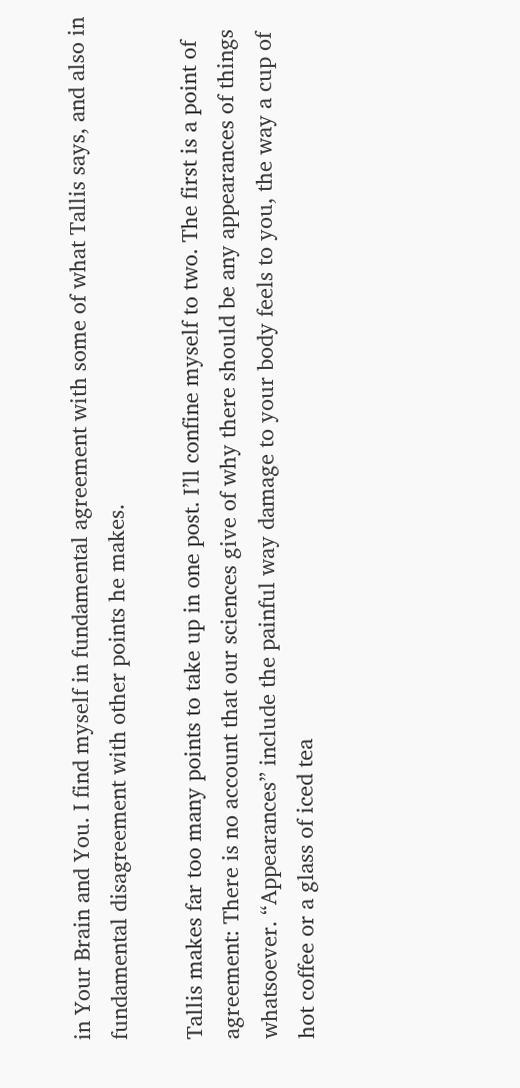in Your Brain and You. I find myself in fundamental agreement with some of what Tallis says, and also in fundamental disagreement with other points he makes.

Tallis makes far too many points to take up in one post. I’ll confine myself to two. The first is a point of agreement: There is no account that our sciences give of why there should be any appearances of things whatsoever. “Appearances” include the painful way damage to your body feels to you, the way a cup of hot coffee or a glass of iced tea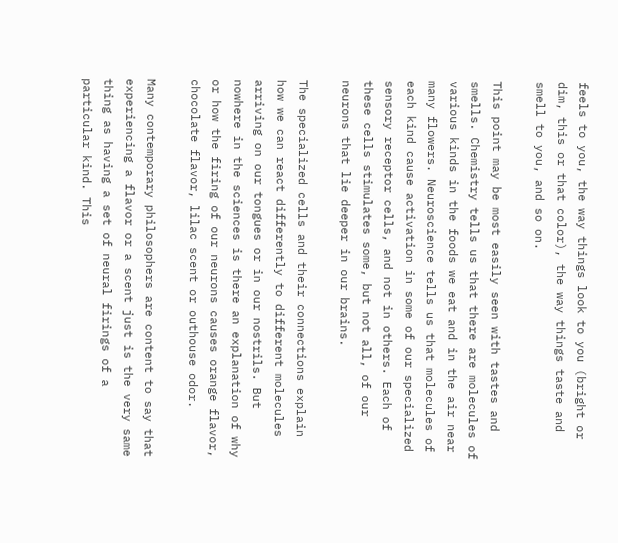feels to you, the way things look to you (bright or dim, this or that color), the way things taste and smell to you, and so on.

This point may be most easily seen with tastes and smells. Chemistry tells us that there are molecules of various kinds in the foods we eat and in the air near many flowers. Neuroscience tells us that molecules of each kind cause activation in some of our specialized sensory receptor cells, and not in others. Each of these cells stimulates some, but not all, of our neurons that lie deeper in our brains.

The specialized cells and their connections explain how we can react differently to different molecules arriving on our tongues or in our nostrils. But nowhere in the sciences is there an explanation of why or how the firing of our neurons causes orange flavor, chocolate flavor, lilac scent or outhouse odor.

Many contemporary philosophers are content to say that experiencing a flavor or a scent just is the very same thing as having a set of neural firings of a particular kind. This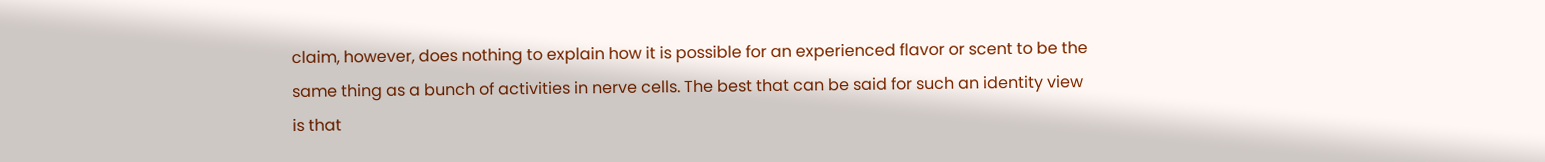claim, however, does nothing to explain how it is possible for an experienced flavor or scent to be the same thing as a bunch of activities in nerve cells. The best that can be said for such an identity view is that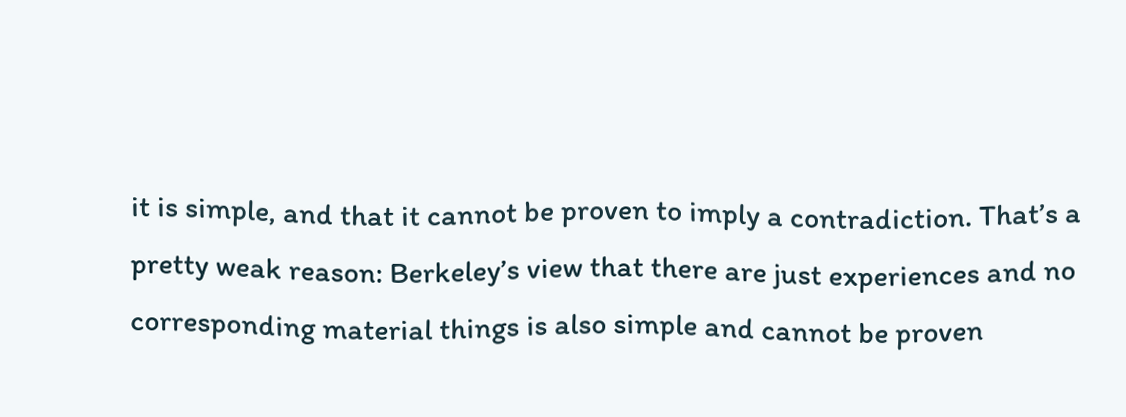it is simple, and that it cannot be proven to imply a contradiction. That’s a pretty weak reason: Berkeley’s view that there are just experiences and no corresponding material things is also simple and cannot be proven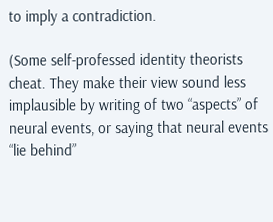to imply a contradiction.

(Some self-professed identity theorists cheat. They make their view sound less implausible by writing of two “aspects” of neural events, or saying that neural events “lie behind”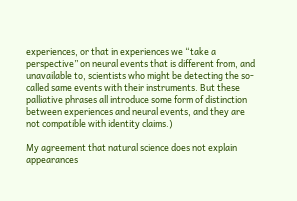experiences, or that in experiences we “take a perspective” on neural events that is different from, and unavailable to, scientists who might be detecting the so-called same events with their instruments. But these palliative phrases all introduce some form of distinction between experiences and neural events, and they are not compatible with identity claims.)

My agreement that natural science does not explain appearances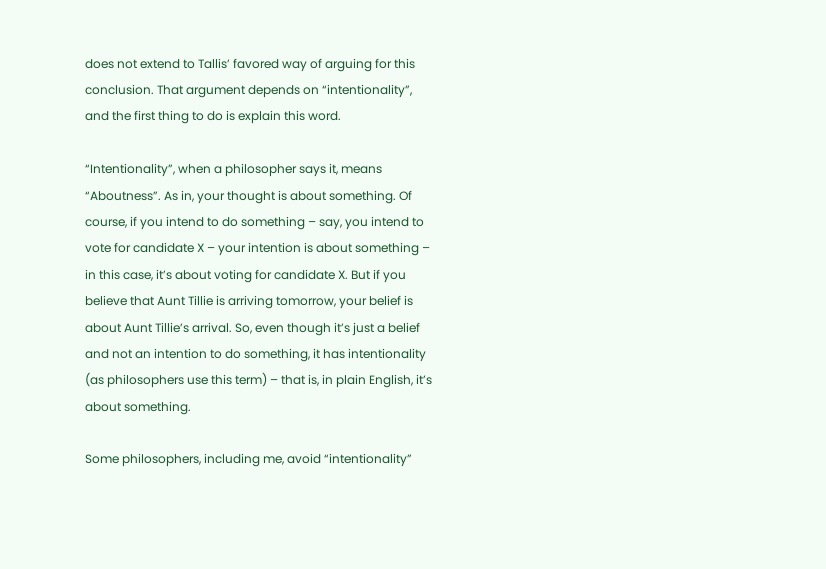does not extend to Tallis’ favored way of arguing for this conclusion. That argument depends on “intentionality”, and the first thing to do is explain this word.

“Intentionality”, when a philosopher says it, means “Aboutness”. As in, your thought is about something. Of course, if you intend to do something – say, you intend to vote for candidate X – your intention is about something – in this case, it’s about voting for candidate X. But if you believe that Aunt Tillie is arriving tomorrow, your belief is about Aunt Tillie’s arrival. So, even though it’s just a belief and not an intention to do something, it has intentionality (as philosophers use this term) – that is, in plain English, it’s about something.

Some philosophers, including me, avoid “intentionality”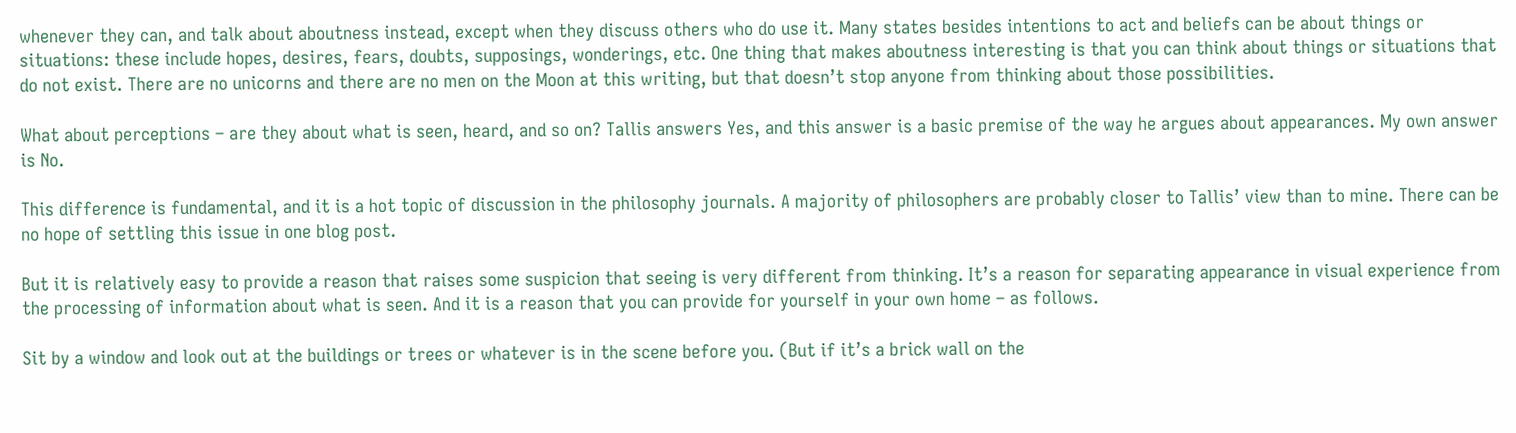whenever they can, and talk about aboutness instead, except when they discuss others who do use it. Many states besides intentions to act and beliefs can be about things or situations: these include hopes, desires, fears, doubts, supposings, wonderings, etc. One thing that makes aboutness interesting is that you can think about things or situations that do not exist. There are no unicorns and there are no men on the Moon at this writing, but that doesn’t stop anyone from thinking about those possibilities.

What about perceptions – are they about what is seen, heard, and so on? Tallis answers Yes, and this answer is a basic premise of the way he argues about appearances. My own answer is No.

This difference is fundamental, and it is a hot topic of discussion in the philosophy journals. A majority of philosophers are probably closer to Tallis’ view than to mine. There can be no hope of settling this issue in one blog post.

But it is relatively easy to provide a reason that raises some suspicion that seeing is very different from thinking. It’s a reason for separating appearance in visual experience from the processing of information about what is seen. And it is a reason that you can provide for yourself in your own home – as follows.

Sit by a window and look out at the buildings or trees or whatever is in the scene before you. (But if it’s a brick wall on the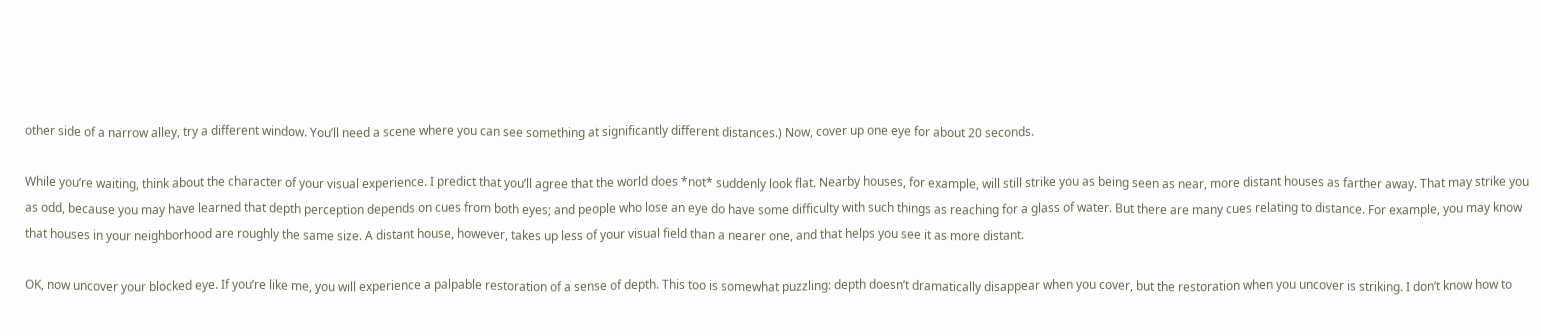other side of a narrow alley, try a different window. You’ll need a scene where you can see something at significantly different distances.) Now, cover up one eye for about 20 seconds.

While you’re waiting, think about the character of your visual experience. I predict that you’ll agree that the world does *not* suddenly look flat. Nearby houses, for example, will still strike you as being seen as near, more distant houses as farther away. That may strike you as odd, because you may have learned that depth perception depends on cues from both eyes; and people who lose an eye do have some difficulty with such things as reaching for a glass of water. But there are many cues relating to distance. For example, you may know that houses in your neighborhood are roughly the same size. A distant house, however, takes up less of your visual field than a nearer one, and that helps you see it as more distant.

OK, now uncover your blocked eye. If you’re like me, you will experience a palpable restoration of a sense of depth. This too is somewhat puzzling: depth doesn’t dramatically disappear when you cover, but the restoration when you uncover is striking. I don’t know how to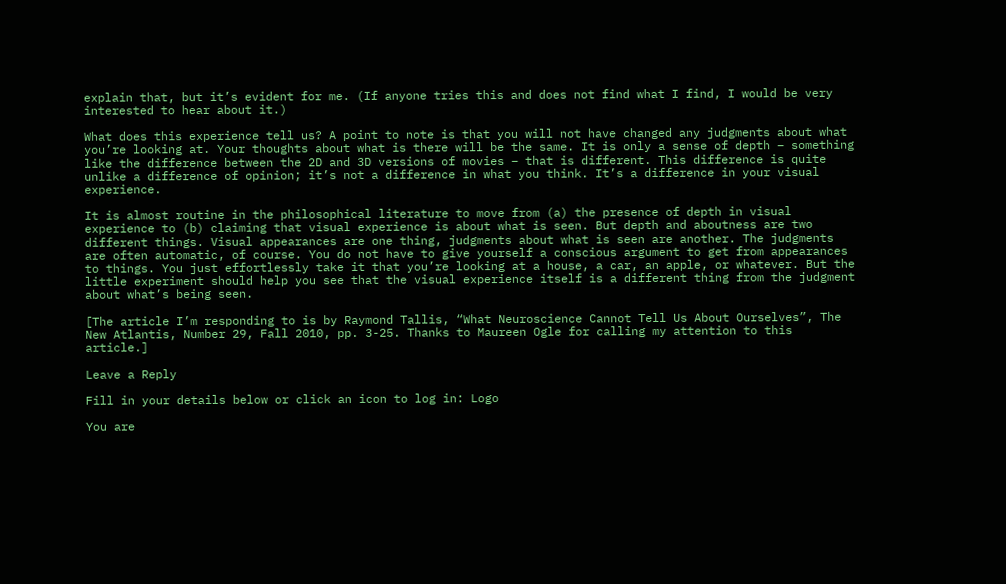explain that, but it’s evident for me. (If anyone tries this and does not find what I find, I would be very interested to hear about it.)

What does this experience tell us? A point to note is that you will not have changed any judgments about what you’re looking at. Your thoughts about what is there will be the same. It is only a sense of depth – something like the difference between the 2D and 3D versions of movies – that is different. This difference is quite unlike a difference of opinion; it’s not a difference in what you think. It’s a difference in your visual experience.

It is almost routine in the philosophical literature to move from (a) the presence of depth in visual experience to (b) claiming that visual experience is about what is seen. But depth and aboutness are two different things. Visual appearances are one thing, judgments about what is seen are another. The judgments are often automatic, of course. You do not have to give yourself a conscious argument to get from appearances to things. You just effortlessly take it that you’re looking at a house, a car, an apple, or whatever. But the little experiment should help you see that the visual experience itself is a different thing from the judgment about what’s being seen.

[The article I’m responding to is by Raymond Tallis, “What Neuroscience Cannot Tell Us About Ourselves”, The New Atlantis, Number 29, Fall 2010, pp. 3-25. Thanks to Maureen Ogle for calling my attention to this article.]

Leave a Reply

Fill in your details below or click an icon to log in: Logo

You are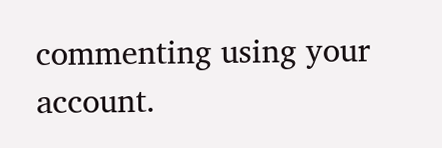commenting using your account.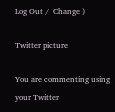Log Out /  Change )

Twitter picture

You are commenting using your Twitter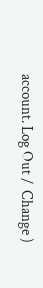account. Log Out /  Change )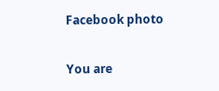Facebook photo

You are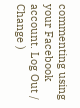commenting using your Facebook account. Log Out /  Change )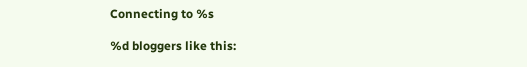Connecting to %s

%d bloggers like this: